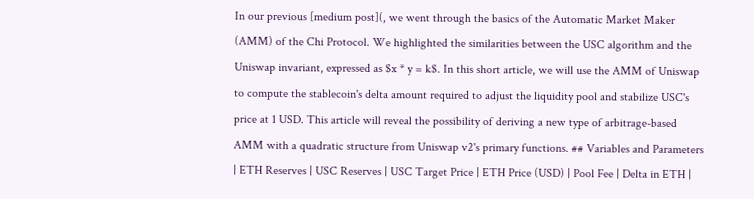In our previous [medium post](, we went through the basics of the Automatic Market Maker (AMM) of the Chi Protocol. We highlighted the similarities between the USC algorithm and the Uniswap invariant, expressed as $x * y = k$. In this short article, we will use the AMM of Uniswap to compute the stablecoin's delta amount required to adjust the liquidity pool and stabilize USC's price at 1 USD. This article will reveal the possibility of deriving a new type of arbitrage-based AMM with a quadratic structure from Uniswap v2's primary functions. ## Variables and Parameters | ETH Reserves | USC Reserves | USC Target Price | ETH Price (USD) | Pool Fee | Delta in ETH |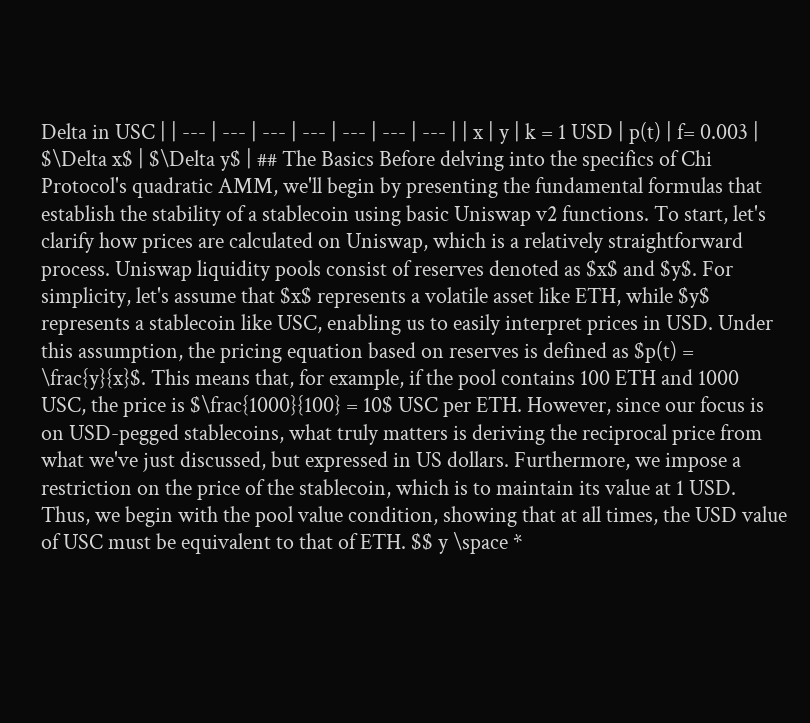Delta in USC | | --- | --- | --- | --- | --- | --- | --- | | x | y | k = 1 USD | p(t) | f= 0.003 | $\Delta x$ | $\Delta y$ | ## The Basics Before delving into the specifics of Chi Protocol's quadratic AMM, we'll begin by presenting the fundamental formulas that establish the stability of a stablecoin using basic Uniswap v2 functions. To start, let's clarify how prices are calculated on Uniswap, which is a relatively straightforward process. Uniswap liquidity pools consist of reserves denoted as $x$ and $y$. For simplicity, let's assume that $x$ represents a volatile asset like ETH, while $y$ represents a stablecoin like USC, enabling us to easily interpret prices in USD. Under this assumption, the pricing equation based on reserves is defined as $p(t) = \frac{y}{x}$. This means that, for example, if the pool contains 100 ETH and 1000 USC, the price is $\frac{1000}{100} = 10$ USC per ETH. However, since our focus is on USD-pegged stablecoins, what truly matters is deriving the reciprocal price from what we've just discussed, but expressed in US dollars. Furthermore, we impose a restriction on the price of the stablecoin, which is to maintain its value at 1 USD. Thus, we begin with the pool value condition, showing that at all times, the USD value of USC must be equivalent to that of ETH. $$ y \space *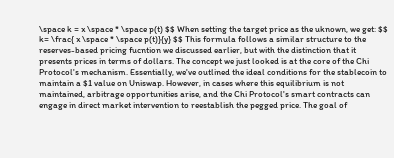\space k = x \space * \space p(t) $$ When setting the target price as the uknown, we get: $$ k= \frac{ x \space * \space p(t)}{y} $$ This formula follows a similar structure to the reserves-based pricing fucntion we discussed earlier, but with the distinction that it presents prices in terms of dollars. The concept we just looked is at the core of the Chi Protocol's mechanism. Essentially, we've outlined the ideal conditions for the stablecoin to maintain a $1 value on Uniswap. However, in cases where this equilibrium is not maintained, arbitrage opportunities arise, and the Chi Protocol's smart contracts can engage in direct market intervention to reestablish the pegged price. The goal of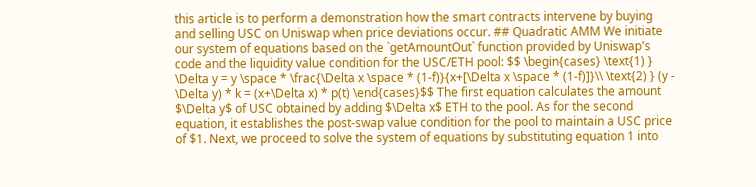this article is to perform a demonstration how the smart contracts intervene by buying and selling USC on Uniswap when price deviations occur. ## Quadratic AMM We initiate our system of equations based on the `getAmountOut` function provided by Uniswap's code and the liquidity value condition for the USC/ETH pool: $$ \begin{cases} \text{1) } \Delta y = y \space * \frac{\Delta x \space * (1-f)}{x+[\Delta x \space * (1-f)]}\\ \text{2) } (y - \Delta y) * k = (x+\Delta x) * p(t) \end{cases}$$ The first equation calculates the amount $\Delta y$ of USC obtained by adding $\Delta x$ ETH to the pool. As for the second equation, it establishes the post-swap value condition for the pool to maintain a USC price of $1. Next, we proceed to solve the system of equations by substituting equation 1 into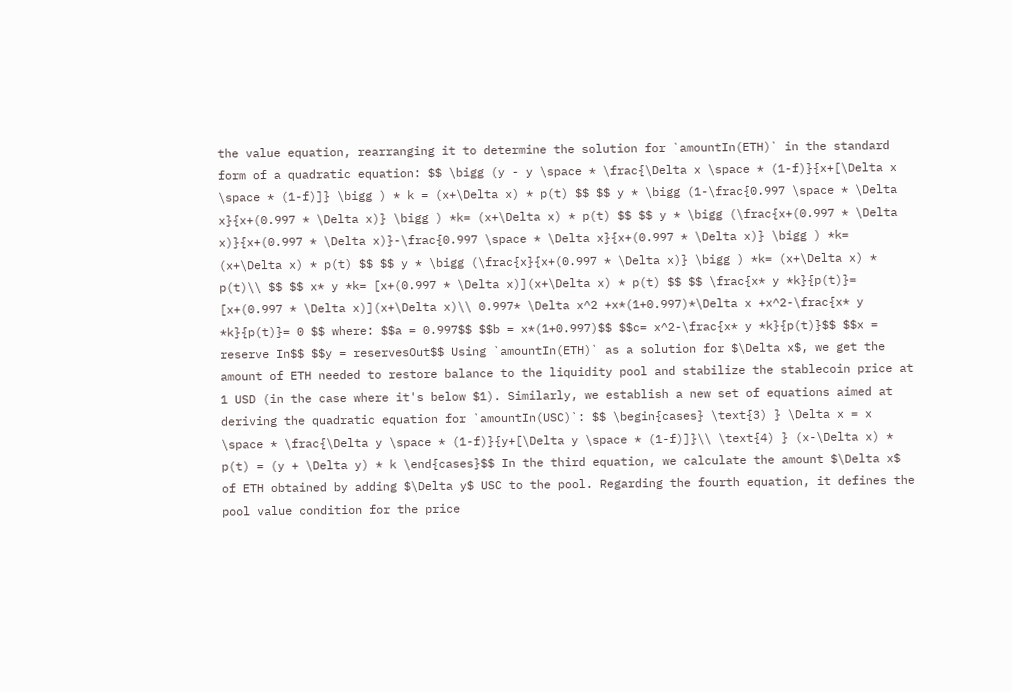the value equation, rearranging it to determine the solution for `amountIn(ETH)` in the standard form of a quadratic equation: $$ \bigg (y - y \space * \frac{\Delta x \space * (1-f)}{x+[\Delta x \space * (1-f)]} \bigg ) * k = (x+\Delta x) * p(t) $$ $$ y * \bigg (1-\frac{0.997 \space * \Delta x}{x+(0.997 * \Delta x)} \bigg ) *k= (x+\Delta x) * p(t) $$ $$ y * \bigg (\frac{x+(0.997 * \Delta x)}{x+(0.997 * \Delta x)}-\frac{0.997 \space * \Delta x}{x+(0.997 * \Delta x)} \bigg ) *k= (x+\Delta x) * p(t) $$ $$ y * \bigg (\frac{x}{x+(0.997 * \Delta x)} \bigg ) *k= (x+\Delta x) * p(t)\\ $$ $$ x* y *k= [x+(0.997 * \Delta x)](x+\Delta x) * p(t) $$ $$ \frac{x* y *k}{p(t)}= [x+(0.997 * \Delta x)](x+\Delta x)\\ 0.997* \Delta x^2 +x*(1+0.997)*\Delta x +x^2-\frac{x* y *k}{p(t)}= 0 $$ where: $$a = 0.997$$ $$b = x*(1+0.997)$$ $$c= x^2-\frac{x* y *k}{p(t)}$$ $$x = reserve In$$ $$y = reservesOut$$ Using `amountIn(ETH)` as a solution for $\Delta x$, we get the amount of ETH needed to restore balance to the liquidity pool and stabilize the stablecoin price at 1 USD (in the case where it's below $1). Similarly, we establish a new set of equations aimed at deriving the quadratic equation for `amountIn(USC)`: $$ \begin{cases} \text{3) } \Delta x = x \space * \frac{\Delta y \space * (1-f)}{y+[\Delta y \space * (1-f)]}\\ \text{4) } (x-\Delta x) * p(t) = (y + \Delta y) * k \end{cases}$$ In the third equation, we calculate the amount $\Delta x$ of ETH obtained by adding $\Delta y$ USC to the pool. Regarding the fourth equation, it defines the pool value condition for the price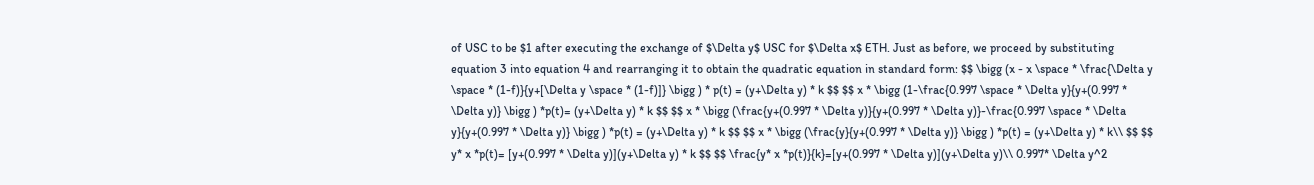of USC to be $1 after executing the exchange of $\Delta y$ USC for $\Delta x$ ETH. Just as before, we proceed by substituting equation 3 into equation 4 and rearranging it to obtain the quadratic equation in standard form: $$ \bigg (x - x \space * \frac{\Delta y \space * (1-f)}{y+[\Delta y \space * (1-f)]} \bigg ) * p(t) = (y+\Delta y) * k $$ $$ x * \bigg (1-\frac{0.997 \space * \Delta y}{y+(0.997 * \Delta y)} \bigg ) *p(t)= (y+\Delta y) * k $$ $$ x * \bigg (\frac{y+(0.997 * \Delta y)}{y+(0.997 * \Delta y)}-\frac{0.997 \space * \Delta y}{y+(0.997 * \Delta y)} \bigg ) *p(t) = (y+\Delta y) * k $$ $$ x * \bigg (\frac{y}{y+(0.997 * \Delta y)} \bigg ) *p(t) = (y+\Delta y) * k\\ $$ $$ y* x *p(t)= [y+(0.997 * \Delta y)](y+\Delta y) * k $$ $$ \frac{y* x *p(t)}{k}=[y+(0.997 * \Delta y)](y+\Delta y)\\ 0.997* \Delta y^2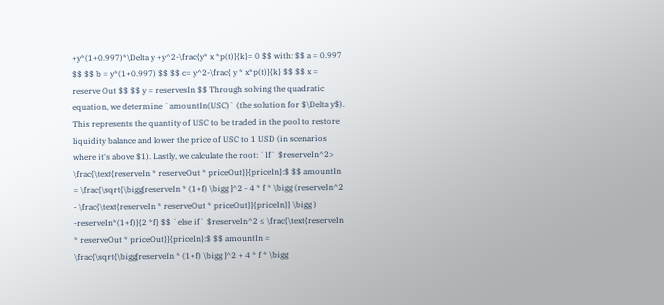+y*(1+0.997)*\Delta y +y^2-\frac{y* x *p(t)}{k}= 0 $$ with: $$ a = 0.997 $$ $$ b = y*(1+0.997) $$ $$ c= y^2-\frac{ y * x*p(t)}{k} $$ $$ x = reserve Out $$ $$ y = reservesIn $$ Through solving the quadratic equation, we determine `amountIn(USC)` (the solution for $\Delta y$). This represents the quantity of USC to be traded in the pool to restore liquidity balance and lower the price of USC to 1 USD (in scenarios where it's above $1). Lastly, we calculate the root: `If` $reserveIn^2> \frac{\text{reserveIn * reserveOut * priceOut}}{priceIn}:$ $$ amountIn = \frac{\sqrt{\bigg[reserveIn * (1+f) \bigg ]^2 - 4 * f * \bigg (reserveIn^2 - \frac{\text{reserveIn * reserveOut * priceOut}}{priceIn}} \bigg ) -reserveIn*(1+f)}{2 *f} $$ `else if` $reserveIn^2 ≤ \frac{\text{reserveIn * reserveOut * priceOut}}{priceIn}:$ $$ amountIn = \frac{\sqrt{\bigg[reserveIn * (1+f) \bigg ]^2 + 4 * f * \bigg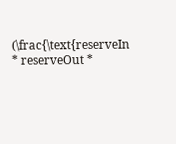(\frac{\text{reserveIn * reserveOut *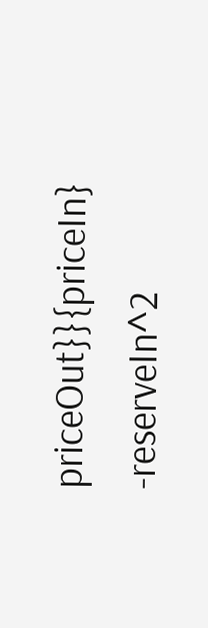priceOut}}{priceIn} -reserveIn^2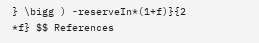} \bigg ) -reserveIn*(1+f)}{2 *f} $$ References